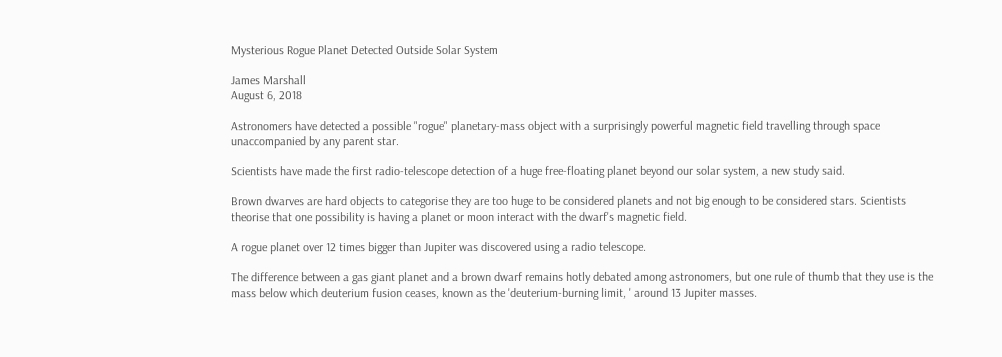Mysterious Rogue Planet Detected Outside Solar System

James Marshall
August 6, 2018

Astronomers have detected a possible "rogue" planetary-mass object with a surprisingly powerful magnetic field travelling through space unaccompanied by any parent star.

Scientists have made the first radio-telescope detection of a huge free-floating planet beyond our solar system, a new study said.

Brown dwarves are hard objects to categorise they are too huge to be considered planets and not big enough to be considered stars. Scientists theorise that one possibility is having a planet or moon interact with the dwarf's magnetic field.

A rogue planet over 12 times bigger than Jupiter was discovered using a radio telescope.

The difference between a gas giant planet and a brown dwarf remains hotly debated among astronomers, but one rule of thumb that they use is the mass below which deuterium fusion ceases, known as the 'deuterium-burning limit, ' around 13 Jupiter masses.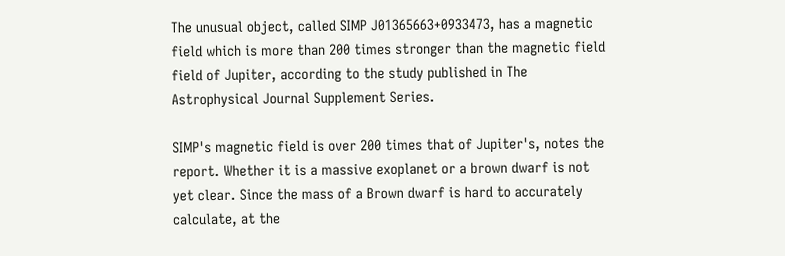The unusual object, called SIMP J01365663+0933473, has a magnetic field which is more than 200 times stronger than the magnetic field field of Jupiter, according to the study published in The Astrophysical Journal Supplement Series.

SIMP's magnetic field is over 200 times that of Jupiter's, notes the report. Whether it is a massive exoplanet or a brown dwarf is not yet clear. Since the mass of a Brown dwarf is hard to accurately calculate, at the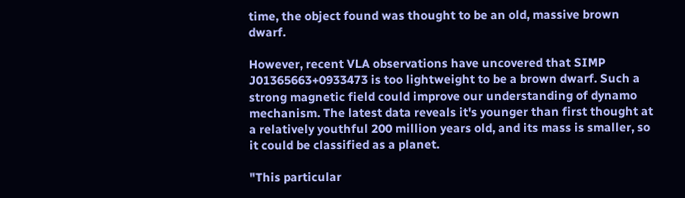time, the object found was thought to be an old, massive brown dwarf.

However, recent VLA observations have uncovered that SIMP J01365663+0933473 is too lightweight to be a brown dwarf. Such a strong magnetic field could improve our understanding of dynamo mechanism. The latest data reveals it's younger than first thought at a relatively youthful 200 million years old, and its mass is smaller, so it could be classified as a planet.

"This particular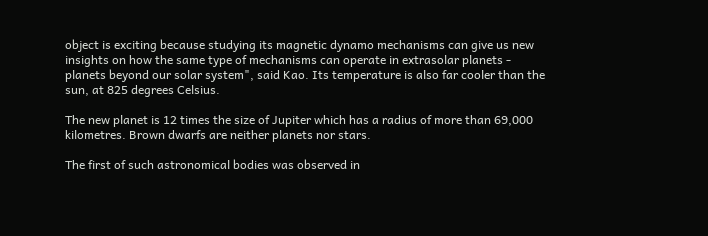object is exciting because studying its magnetic dynamo mechanisms can give us new insights on how the same type of mechanisms can operate in extrasolar planets - planets beyond our solar system", said Kao. Its temperature is also far cooler than the sun, at 825 degrees Celsius.

The new planet is 12 times the size of Jupiter which has a radius of more than 69,000 kilometres. Brown dwarfs are neither planets nor stars.

The first of such astronomical bodies was observed in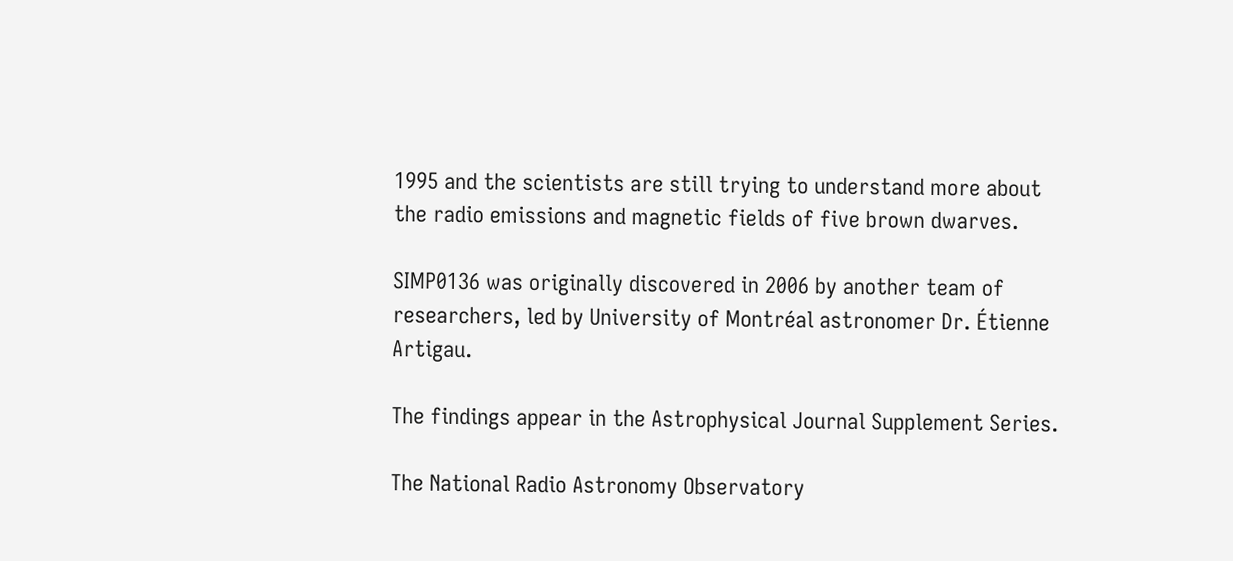1995 and the scientists are still trying to understand more about the radio emissions and magnetic fields of five brown dwarves.

SIMP0136 was originally discovered in 2006 by another team of researchers, led by University of Montréal astronomer Dr. Étienne Artigau.

The findings appear in the Astrophysical Journal Supplement Series.

The National Radio Astronomy Observatory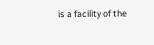is a facility of the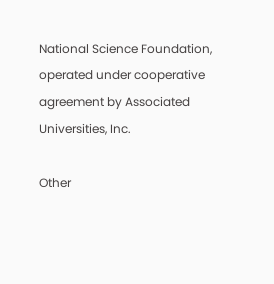National Science Foundation, operated under cooperative agreement by Associated Universities, Inc.

Other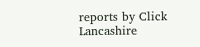reports by Click Lancashire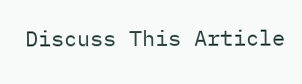Discuss This Article